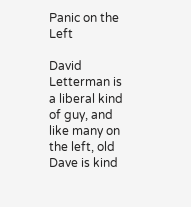Panic on the Left

David Letterman is a liberal kind of guy, and like many on the left, old Dave is kind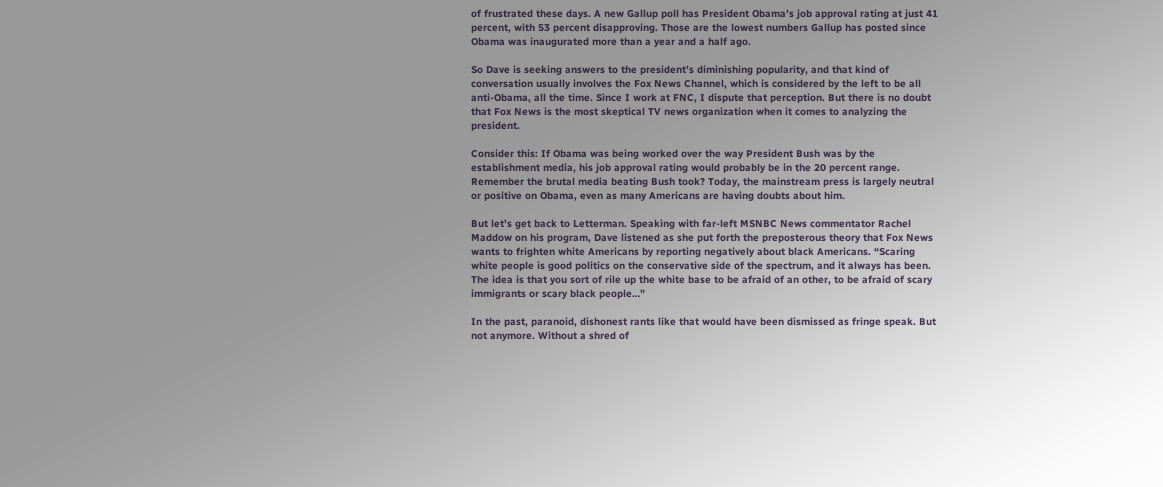of frustrated these days. A new Gallup poll has President Obama’s job approval rating at just 41 percent, with 53 percent disapproving. Those are the lowest numbers Gallup has posted since Obama was inaugurated more than a year and a half ago.

So Dave is seeking answers to the president’s diminishing popularity, and that kind of conversation usually involves the Fox News Channel, which is considered by the left to be all anti-Obama, all the time. Since I work at FNC, I dispute that perception. But there is no doubt that Fox News is the most skeptical TV news organization when it comes to analyzing the president.

Consider this: If Obama was being worked over the way President Bush was by the establishment media, his job approval rating would probably be in the 20 percent range. Remember the brutal media beating Bush took? Today, the mainstream press is largely neutral or positive on Obama, even as many Americans are having doubts about him.

But let’s get back to Letterman. Speaking with far-left MSNBC News commentator Rachel Maddow on his program, Dave listened as she put forth the preposterous theory that Fox News wants to frighten white Americans by reporting negatively about black Americans. “Scaring white people is good politics on the conservative side of the spectrum, and it always has been. The idea is that you sort of rile up the white base to be afraid of an other, to be afraid of scary immigrants or scary black people…”

In the past, paranoid, dishonest rants like that would have been dismissed as fringe speak. But not anymore. Without a shred of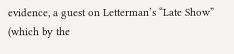evidence, a guest on Letterman’s “Late Show” (which by the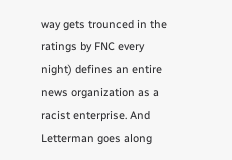way gets trounced in the ratings by FNC every night) defines an entire news organization as a racist enterprise. And Letterman goes along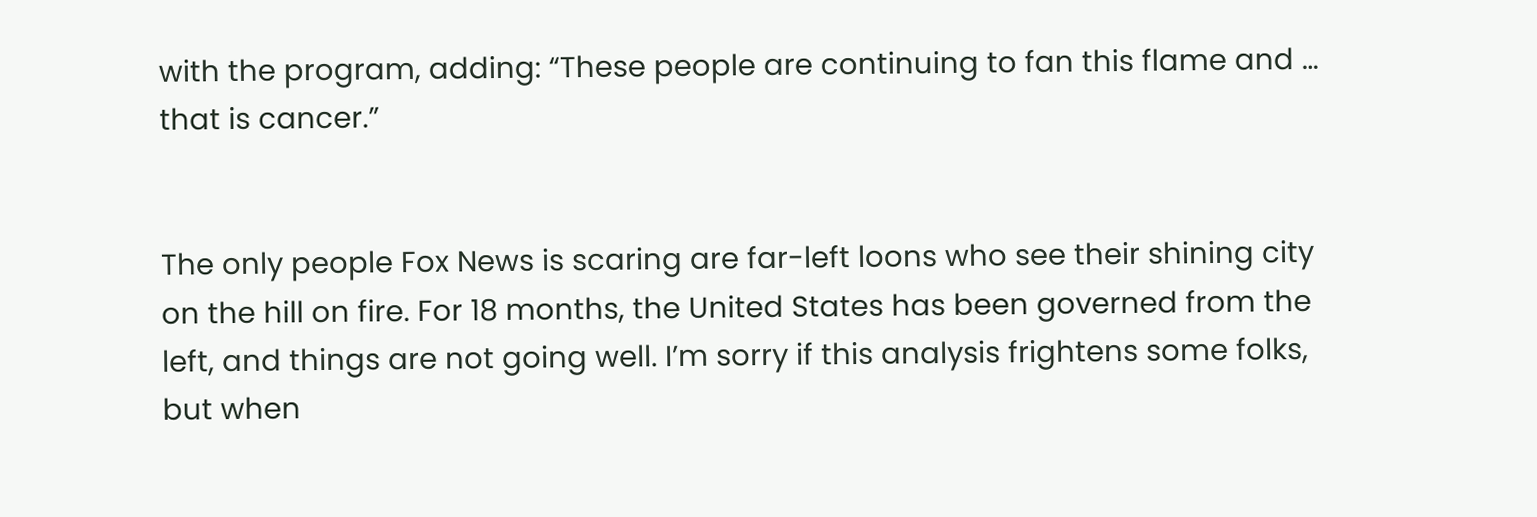with the program, adding: “These people are continuing to fan this flame and … that is cancer.”


The only people Fox News is scaring are far-left loons who see their shining city on the hill on fire. For 18 months, the United States has been governed from the left, and things are not going well. I’m sorry if this analysis frightens some folks, but when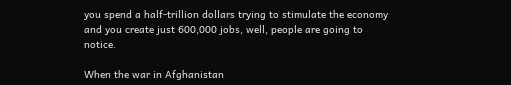you spend a half-trillion dollars trying to stimulate the economy and you create just 600,000 jobs, well, people are going to notice.

When the war in Afghanistan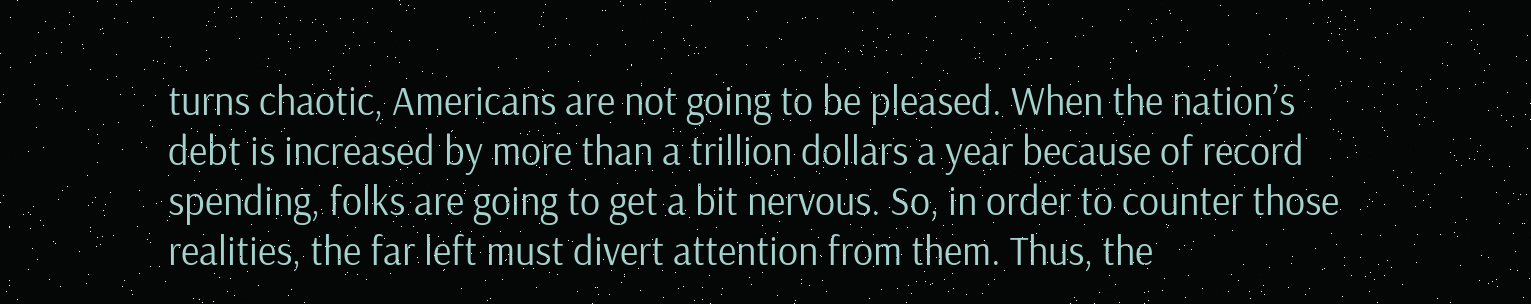turns chaotic, Americans are not going to be pleased. When the nation’s debt is increased by more than a trillion dollars a year because of record spending, folks are going to get a bit nervous. So, in order to counter those realities, the far left must divert attention from them. Thus, the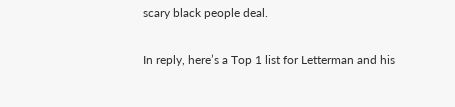scary black people deal.

In reply, here’s a Top 1 list for Letterman and his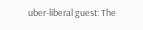uber-liberal guest: The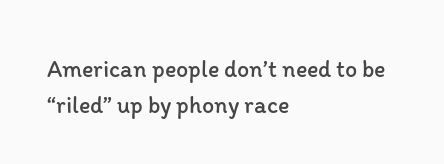American people don’t need to be “riled” up by phony race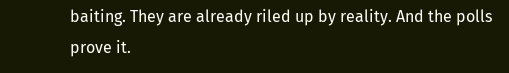baiting. They are already riled up by reality. And the polls prove it.